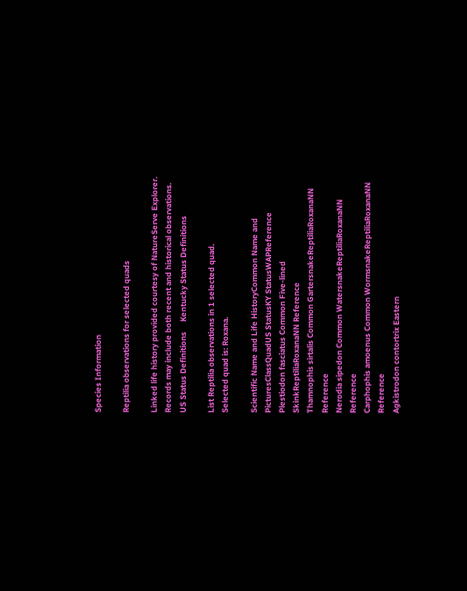Species Information

Reptilia observations for selected quads

Linked life history provided courtesy of NatureServe Explorer.
Records may include both recent and historical observations.
US Status Definitions     Kentucky Status Definitions

List Reptilia observations in 1 selected quad.
Selected quad is: Roxana.

Scientific Name and Life HistoryCommon Name and PicturesClassQuadUS StatusKY StatusWAPReference
Plestiodon fasciatus Common Five-lined SkinkReptiliaRoxanaNN Reference
Thamnophis sirtalis Common GartersnakeReptiliaRoxanaNN Reference
Nerodia sipedon Common WatersnakeReptiliaRoxanaNN Reference
Carphophis amoenus Common WormsnakeReptiliaRoxanaNN Reference
Agkistrodon contortrix Eastern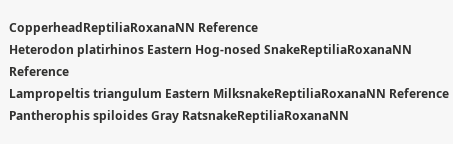CopperheadReptiliaRoxanaNN Reference
Heterodon platirhinos Eastern Hog-nosed SnakeReptiliaRoxanaNN Reference
Lampropeltis triangulum Eastern MilksnakeReptiliaRoxanaNN Reference
Pantherophis spiloides Gray RatsnakeReptiliaRoxanaNN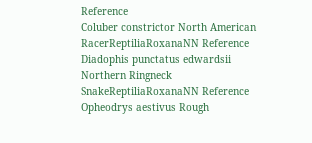Reference
Coluber constrictor North American RacerReptiliaRoxanaNN Reference
Diadophis punctatus edwardsii Northern Ringneck SnakeReptiliaRoxanaNN Reference
Opheodrys aestivus Rough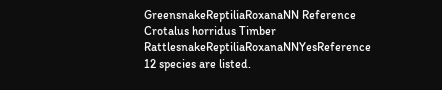GreensnakeReptiliaRoxanaNN Reference
Crotalus horridus Timber RattlesnakeReptiliaRoxanaNNYesReference
12 species are listed.